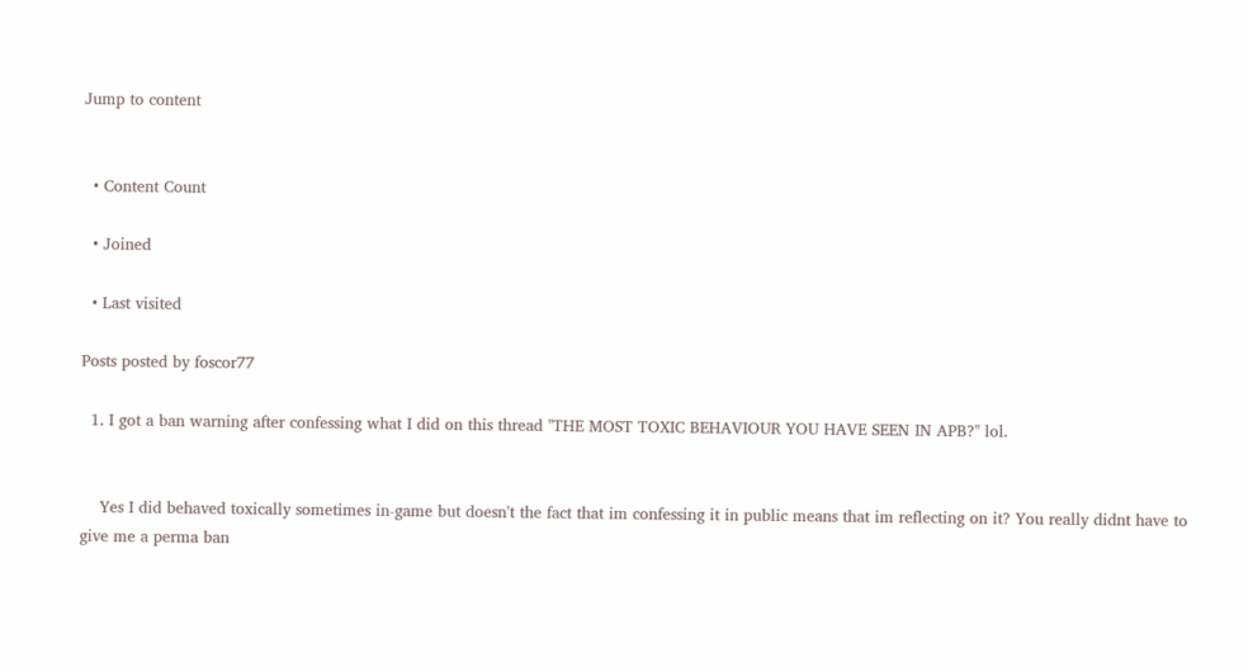Jump to content


  • Content Count

  • Joined

  • Last visited

Posts posted by foscor77

  1. I got a ban warning after confessing what I did on this thread "THE MOST TOXIC BEHAVIOUR YOU HAVE SEEN IN APB?" lol.


    Yes I did behaved toxically sometimes in-game but doesn't the fact that im confessing it in public means that im reflecting on it? You really didnt have to give me a perma ban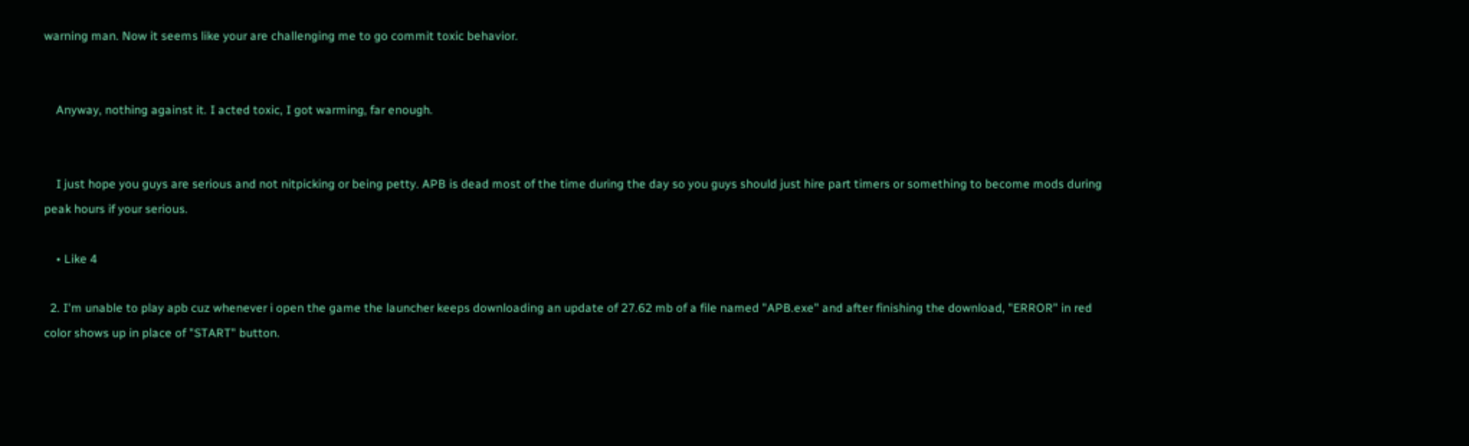warning man. Now it seems like your are challenging me to go commit toxic behavior.


    Anyway, nothing against it. I acted toxic, I got warming, far enough.


    I just hope you guys are serious and not nitpicking or being petty. APB is dead most of the time during the day so you guys should just hire part timers or something to become mods during peak hours if your serious.

    • Like 4

  2. I'm unable to play apb cuz whenever i open the game the launcher keeps downloading an update of 27.62 mb of a file named "APB.exe" and after finishing the download, "ERROR" in red color shows up in place of "START" button.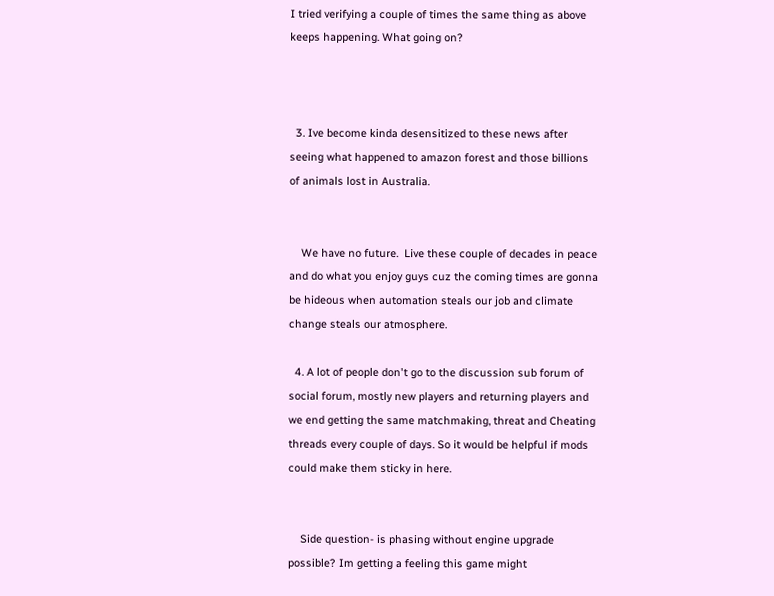I tried verifying a couple of times the same thing as above keeps happening. What going on?



  3. Ive become kinda desensitized to these news after seeing what happened to amazon forest and those billions of animals lost in Australia.


    We have no future.  Live these couple of decades in peace and do what you enjoy guys cuz the coming times are gonna be hideous when automation steals our job and climate change steals our atmosphere.

  4. A lot of people don't go to the discussion sub forum of social forum, mostly new players and returning players and we end getting the same matchmaking, threat and Cheating threads every couple of days. So it would be helpful if mods could make them sticky in here.


    Side question- is phasing without engine upgrade possible? Im getting a feeling this game might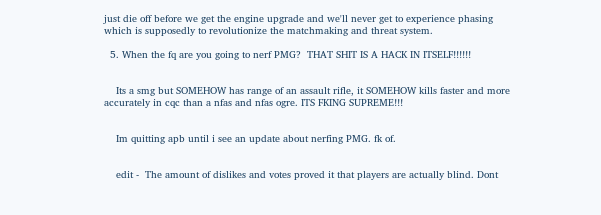just die off before we get the engine upgrade and we'll never get to experience phasing which is supposedly to revolutionize the matchmaking and threat system.

  5. When the fq are you going to nerf PMG?  THAT SHIT IS A HACK IN ITSELF!!!!!!


    Its a smg but SOMEHOW has range of an assault rifle, it SOMEHOW kills faster and more accurately in cqc than a nfas and nfas ogre. ITS FKING SUPREME!!!


    Im quitting apb until i see an update about nerfing PMG. fk of.


    edit -  The amount of dislikes and votes proved it that players are actually blind. Dont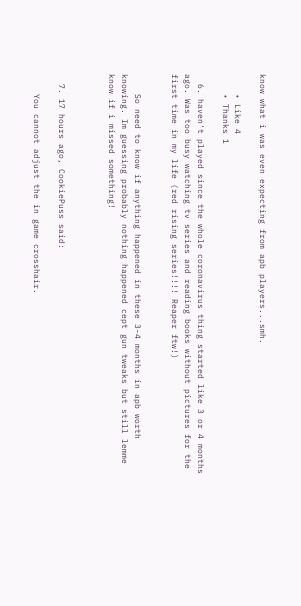know what i was even expecting from apb players...smh.

    • Like 4
    • Thanks 1

  6. haven't played since the whole coronavirus thing started like 3 or 4 months ago. Was too busy watching tv series and reading books without pictures for the first time in my life (red rising series!!!! Reaper ftw!)


    So need to know if anything happened in these 3-4 months in apb worth knowing. Im guessing probably nothing happened cept gun tweaks but still lemme know if i missed something!



  7. 17 hours ago, CookiePuss said:

    You cannot adjust the in game crosshair.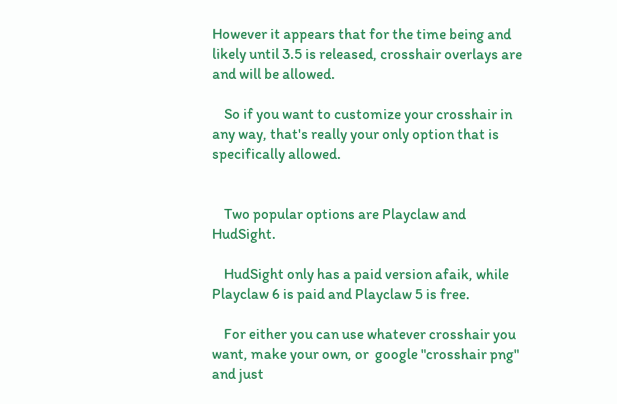However it appears that for the time being and likely until 3.5 is released, crosshair overlays are and will be allowed.

    So if you want to customize your crosshair in any way, that's really your only option that is specifically allowed.


    Two popular options are Playclaw and HudSight.

    HudSight only has a paid version afaik, while Playclaw 6 is paid and Playclaw 5 is free.

    For either you can use whatever crosshair you want, make your own, or  google "crosshair png" and just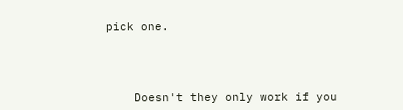pick one.




    Doesn't they only work if you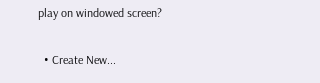play on windowed screen?

  • Create New...